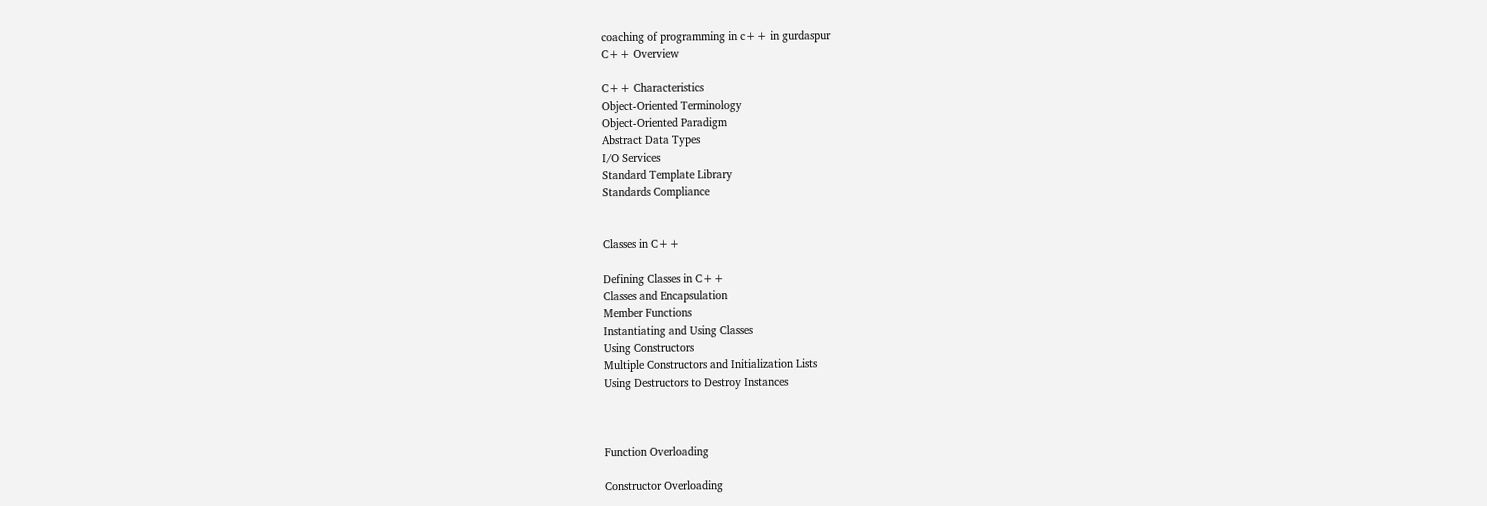coaching of programming in c++ in gurdaspur
C++ Overview

C++ Characteristics
Object-Oriented Terminology
Object-Oriented Paradigm
Abstract Data Types
I/O Services
Standard Template Library
Standards Compliance


Classes in C++

Defining Classes in C++
Classes and Encapsulation
Member Functions
Instantiating and Using Classes
Using Constructors
Multiple Constructors and Initialization Lists
Using Destructors to Destroy Instances



Function Overloading

Constructor Overloading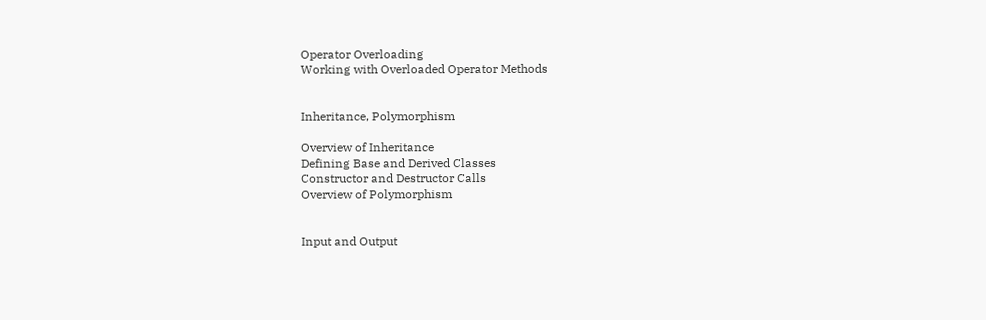Operator Overloading
Working with Overloaded Operator Methods


Inheritance, Polymorphism

Overview of Inheritance
Defining Base and Derived Classes
Constructor and Destructor Calls
Overview of Polymorphism


Input and Output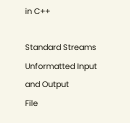in C++

Standard Streams
Unformatted Input and Output
File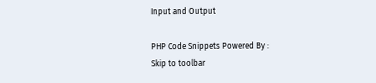Input and Output

PHP Code Snippets Powered By :
Skip to toolbar